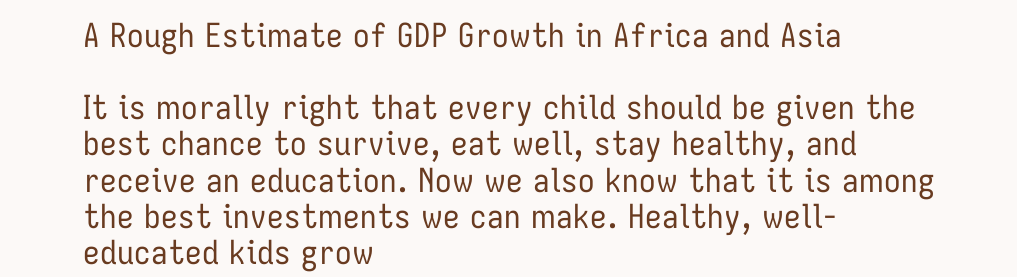A Rough Estimate of GDP Growth in Africa and Asia

It is morally right that every child should be given the best chance to survive, eat well, stay healthy, and receive an education. Now we also know that it is among the best investments we can make. Healthy, well-educated kids grow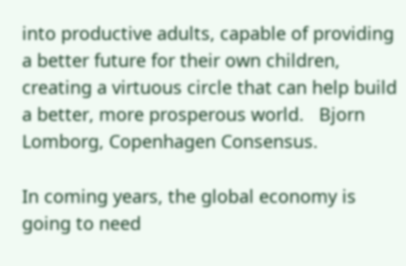into productive adults, capable of providing a better future for their own children, creating a virtuous circle that can help build a better, more prosperous world.   Bjorn Lomborg, Copenhagen Consensus.

In coming years, the global economy is going to need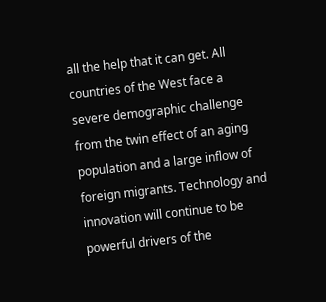all the help that it can get. All countries of the West face a severe demographic challenge from the twin effect of an aging population and a large inflow of foreign migrants. Technology and innovation will continue to be powerful drivers of the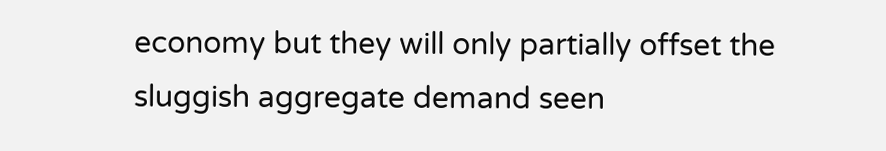economy but they will only partially offset the sluggish aggregate demand seen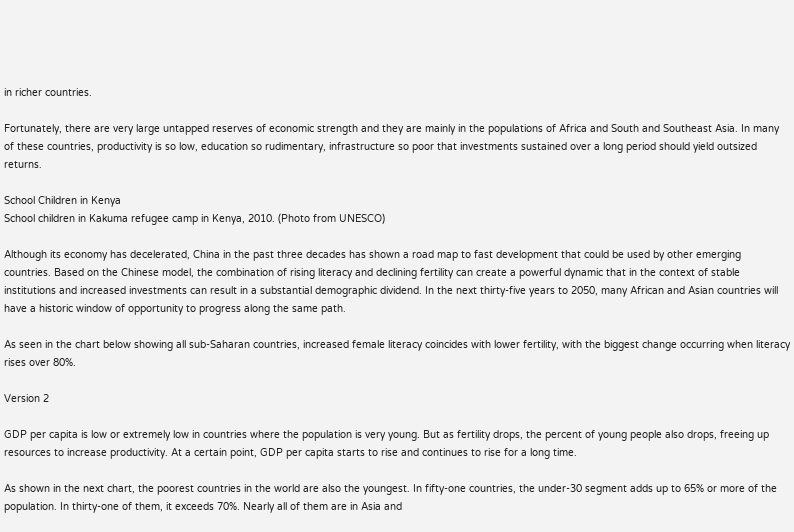in richer countries.

Fortunately, there are very large untapped reserves of economic strength and they are mainly in the populations of Africa and South and Southeast Asia. In many of these countries, productivity is so low, education so rudimentary, infrastructure so poor that investments sustained over a long period should yield outsized returns.

School Children in Kenya
School children in Kakuma refugee camp in Kenya, 2010. (Photo from UNESCO)

Although its economy has decelerated, China in the past three decades has shown a road map to fast development that could be used by other emerging countries. Based on the Chinese model, the combination of rising literacy and declining fertility can create a powerful dynamic that in the context of stable institutions and increased investments can result in a substantial demographic dividend. In the next thirty-five years to 2050, many African and Asian countries will have a historic window of opportunity to progress along the same path.

As seen in the chart below showing all sub-Saharan countries, increased female literacy coincides with lower fertility, with the biggest change occurring when literacy rises over 80%.

Version 2

GDP per capita is low or extremely low in countries where the population is very young. But as fertility drops, the percent of young people also drops, freeing up resources to increase productivity. At a certain point, GDP per capita starts to rise and continues to rise for a long time.

As shown in the next chart, the poorest countries in the world are also the youngest. In fifty-one countries, the under-30 segment adds up to 65% or more of the population. In thirty-one of them, it exceeds 70%. Nearly all of them are in Asia and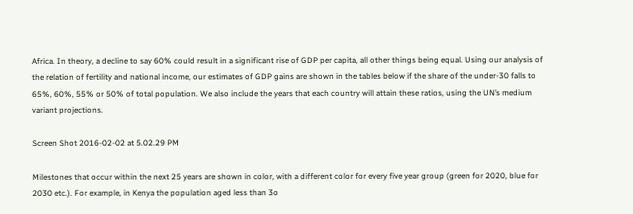Africa. In theory, a decline to say 60% could result in a significant rise of GDP per capita, all other things being equal. Using our analysis of the relation of fertility and national income, our estimates of GDP gains are shown in the tables below if the share of the under-30 falls to 65%, 60%, 55% or 50% of total population. We also include the years that each country will attain these ratios, using the UN’s medium variant projections.

Screen Shot 2016-02-02 at 5.02.29 PM

Milestones that occur within the next 25 years are shown in color, with a different color for every five year group (green for 2020, blue for 2030 etc.). For example, in Kenya the population aged less than 3o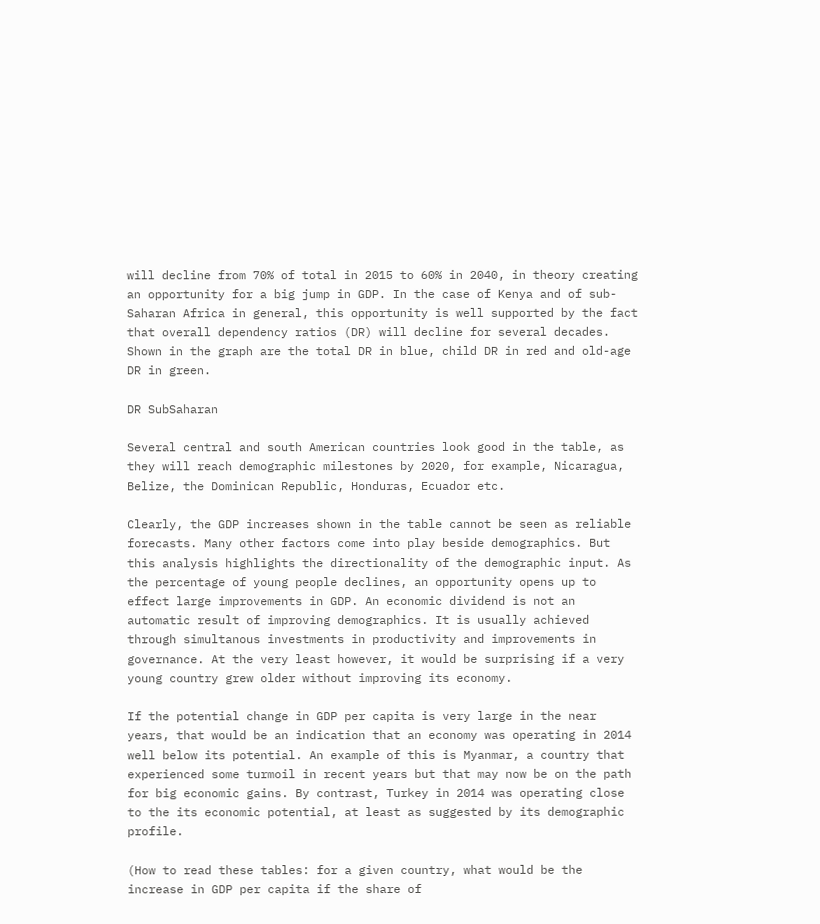will decline from 70% of total in 2015 to 60% in 2040, in theory creating an opportunity for a big jump in GDP. In the case of Kenya and of sub-Saharan Africa in general, this opportunity is well supported by the fact that overall dependency ratios (DR) will decline for several decades. Shown in the graph are the total DR in blue, child DR in red and old-age DR in green.

DR SubSaharan

Several central and south American countries look good in the table, as they will reach demographic milestones by 2020, for example, Nicaragua, Belize, the Dominican Republic, Honduras, Ecuador etc.

Clearly, the GDP increases shown in the table cannot be seen as reliable forecasts. Many other factors come into play beside demographics. But this analysis highlights the directionality of the demographic input. As the percentage of young people declines, an opportunity opens up to effect large improvements in GDP. An economic dividend is not an automatic result of improving demographics. It is usually achieved through simultanous investments in productivity and improvements in governance. At the very least however, it would be surprising if a very young country grew older without improving its economy.

If the potential change in GDP per capita is very large in the near years, that would be an indication that an economy was operating in 2014 well below its potential. An example of this is Myanmar, a country that experienced some turmoil in recent years but that may now be on the path for big economic gains. By contrast, Turkey in 2014 was operating close to the its economic potential, at least as suggested by its demographic profile.

(How to read these tables: for a given country, what would be the increase in GDP per capita if the share of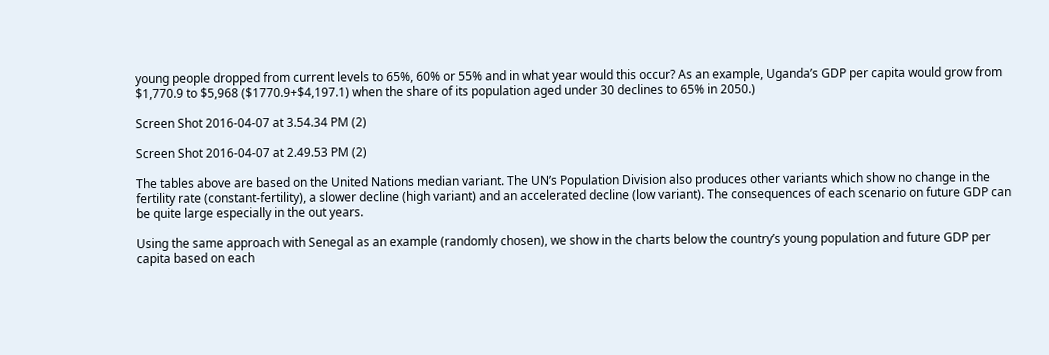young people dropped from current levels to 65%, 60% or 55% and in what year would this occur? As an example, Uganda’s GDP per capita would grow from $1,770.9 to $5,968 ($1770.9+$4,197.1) when the share of its population aged under 30 declines to 65% in 2050.)

Screen Shot 2016-04-07 at 3.54.34 PM (2)

Screen Shot 2016-04-07 at 2.49.53 PM (2)

The tables above are based on the United Nations median variant. The UN’s Population Division also produces other variants which show no change in the fertility rate (constant-fertility), a slower decline (high variant) and an accelerated decline (low variant). The consequences of each scenario on future GDP can be quite large especially in the out years.

Using the same approach with Senegal as an example (randomly chosen), we show in the charts below the country’s young population and future GDP per capita based on each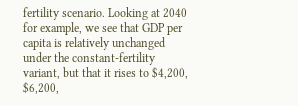fertility scenario. Looking at 2040 for example, we see that GDP per capita is relatively unchanged under the constant-fertility variant, but that it rises to $4,200, $6,200,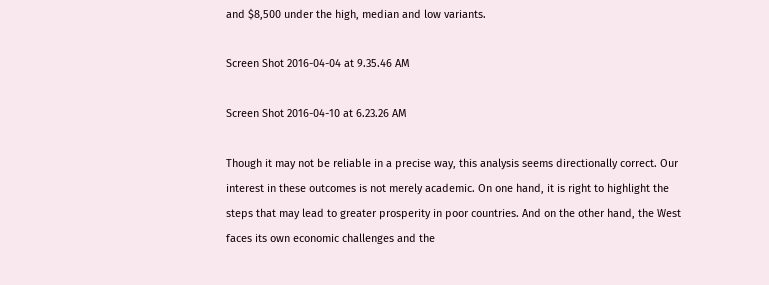and $8,500 under the high, median and low variants.

Screen Shot 2016-04-04 at 9.35.46 AM

Screen Shot 2016-04-10 at 6.23.26 AM

Though it may not be reliable in a precise way, this analysis seems directionally correct. Our interest in these outcomes is not merely academic. On one hand, it is right to highlight the steps that may lead to greater prosperity in poor countries. And on the other hand, the West faces its own economic challenges and the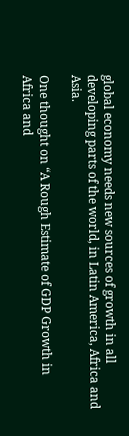global economy needs new sources of growth in all developing parts of the world, in Latin America, Africa and Asia.

One thought on “A Rough Estimate of GDP Growth in Africa and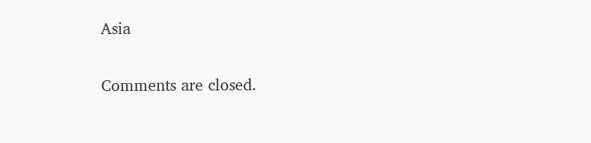Asia

Comments are closed.